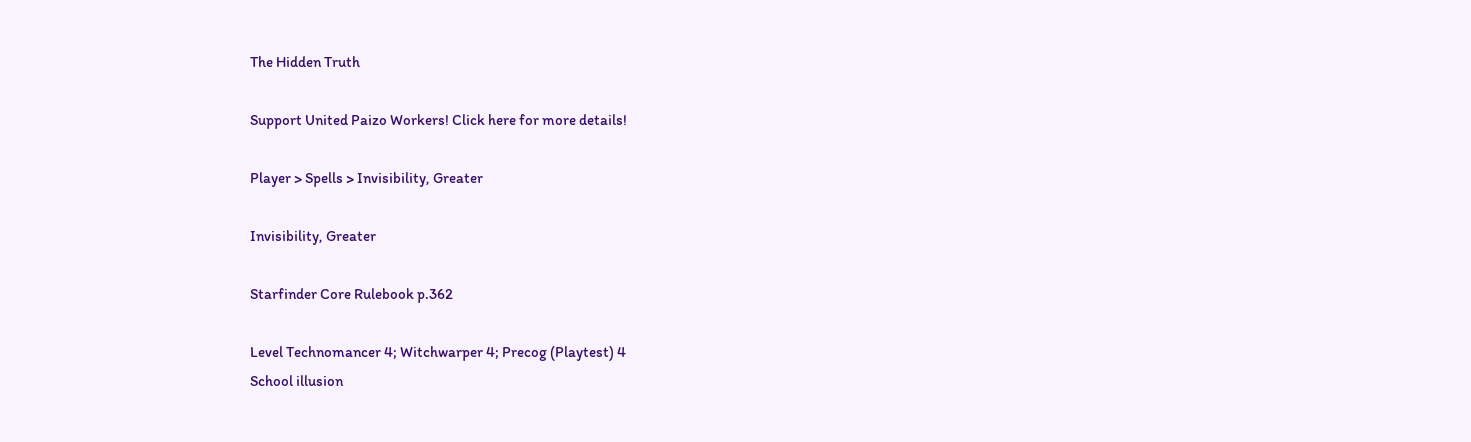The Hidden Truth

Support United Paizo Workers! Click here for more details!

Player > Spells > Invisibility, Greater

Invisibility, Greater

Starfinder Core Rulebook p.362

Level Technomancer 4; Witchwarper 4; Precog (Playtest) 4
School illusion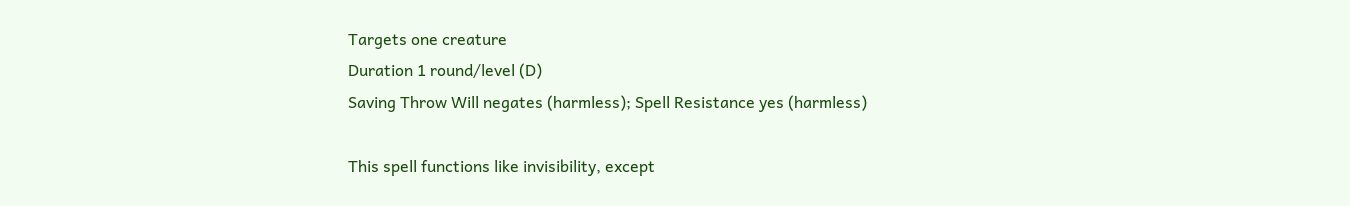Targets one creature
Duration 1 round/level (D)
Saving Throw Will negates (harmless); Spell Resistance yes (harmless)

This spell functions like invisibility, except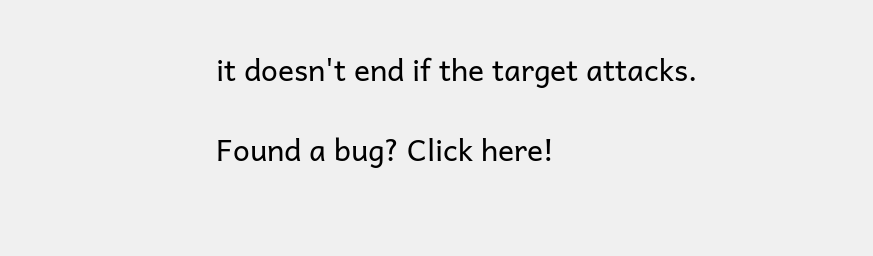it doesn't end if the target attacks.

Found a bug? Click here!